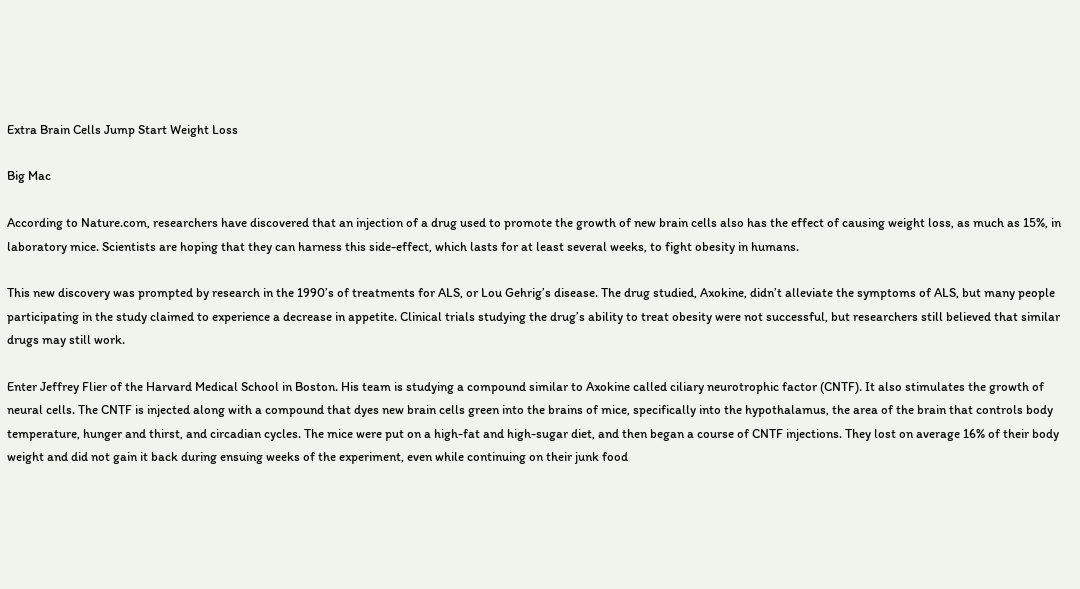Extra Brain Cells Jump Start Weight Loss

Big Mac

According to Nature.com, researchers have discovered that an injection of a drug used to promote the growth of new brain cells also has the effect of causing weight loss, as much as 15%, in laboratory mice. Scientists are hoping that they can harness this side-effect, which lasts for at least several weeks, to fight obesity in humans.

This new discovery was prompted by research in the 1990’s of treatments for ALS, or Lou Gehrig’s disease. The drug studied, Axokine, didn’t alleviate the symptoms of ALS, but many people participating in the study claimed to experience a decrease in appetite. Clinical trials studying the drug’s ability to treat obesity were not successful, but researchers still believed that similar drugs may still work.

Enter Jeffrey Flier of the Harvard Medical School in Boston. His team is studying a compound similar to Axokine called ciliary neurotrophic factor (CNTF). It also stimulates the growth of neural cells. The CNTF is injected along with a compound that dyes new brain cells green into the brains of mice, specifically into the hypothalamus, the area of the brain that controls body temperature, hunger and thirst, and circadian cycles. The mice were put on a high-fat and high-sugar diet, and then began a course of CNTF injections. They lost on average 16% of their body weight and did not gain it back during ensuing weeks of the experiment, even while continuing on their junk food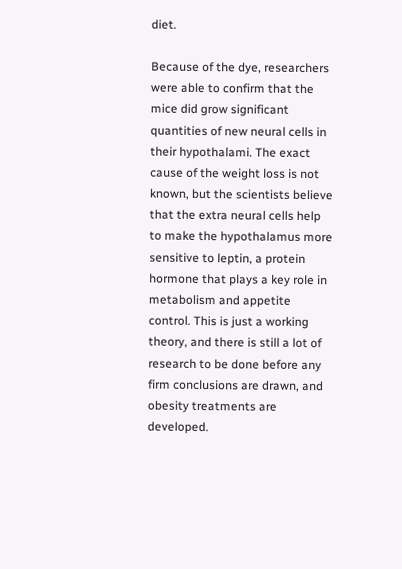diet.

Because of the dye, researchers were able to confirm that the mice did grow significant quantities of new neural cells in their hypothalami. The exact cause of the weight loss is not known, but the scientists believe that the extra neural cells help to make the hypothalamus more sensitive to leptin, a protein hormone that plays a key role in metabolism and appetite control. This is just a working theory, and there is still a lot of research to be done before any firm conclusions are drawn, and obesity treatments are developed.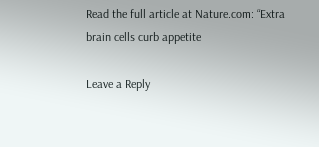Read the full article at Nature.com: “Extra brain cells curb appetite

Leave a Reply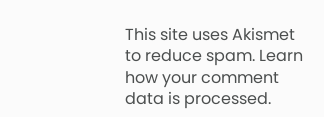This site uses Akismet to reduce spam. Learn how your comment data is processed.